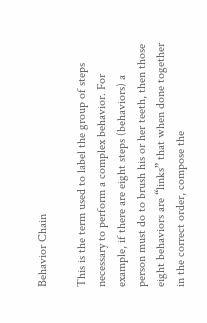Behavior Chain

This is the term used to label the group of steps necessary to perform a complex behavior. For example, if there are eight steps (behaviors) a person must do to brush his or her teeth, then those eight behaviors are “links” that when done together in the correct order, compose the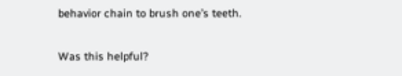behavior chain to brush one’s teeth.

Was this helpful?